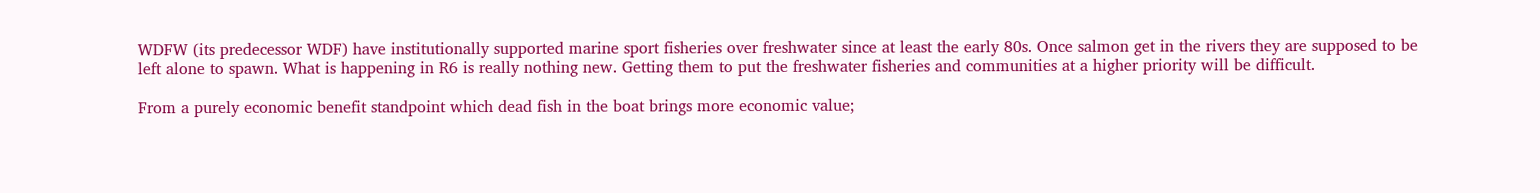WDFW (its predecessor WDF) have institutionally supported marine sport fisheries over freshwater since at least the early 80s. Once salmon get in the rivers they are supposed to be left alone to spawn. What is happening in R6 is really nothing new. Getting them to put the freshwater fisheries and communities at a higher priority will be difficult.

From a purely economic benefit standpoint which dead fish in the boat brings more economic value;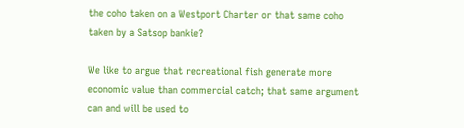the coho taken on a Westport Charter or that same coho taken by a Satsop bankie?

We like to argue that recreational fish generate more economic value than commercial catch; that same argument can and will be used to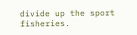divide up the sport fisheries.